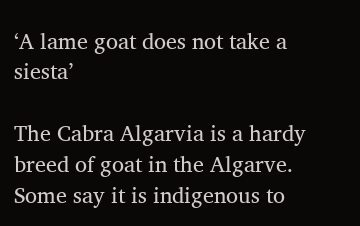‘A lame goat does not take a siesta’

The Cabra Algarvia is a hardy breed of goat in the Algarve. Some say it is indigenous to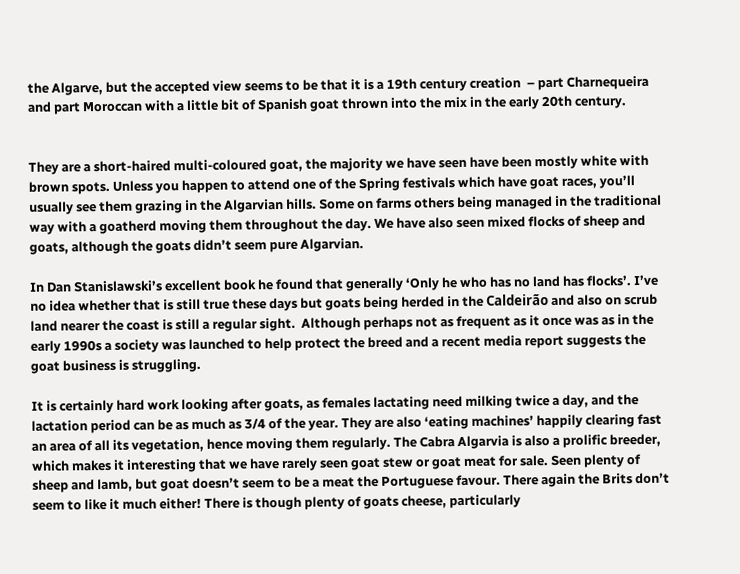the Algarve, but the accepted view seems to be that it is a 19th century creation  – part Charnequeira and part Moroccan with a little bit of Spanish goat thrown into the mix in the early 20th century.


They are a short-haired multi-coloured goat, the majority we have seen have been mostly white with brown spots. Unless you happen to attend one of the Spring festivals which have goat races, you’ll usually see them grazing in the Algarvian hills. Some on farms others being managed in the traditional way with a goatherd moving them throughout the day. We have also seen mixed flocks of sheep and goats, although the goats didn’t seem pure Algarvian.

In Dan Stanislawski’s excellent book he found that generally ‘Only he who has no land has flocks’. I’ve no idea whether that is still true these days but goats being herded in the Caldeirão and also on scrub land nearer the coast is still a regular sight.  Although perhaps not as frequent as it once was as in the early 1990s a society was launched to help protect the breed and a recent media report suggests the goat business is struggling.

It is certainly hard work looking after goats, as females lactating need milking twice a day, and the lactation period can be as much as 3/4 of the year. They are also ‘eating machines’ happily clearing fast an area of all its vegetation, hence moving them regularly. The Cabra Algarvia is also a prolific breeder, which makes it interesting that we have rarely seen goat stew or goat meat for sale. Seen plenty of sheep and lamb, but goat doesn’t seem to be a meat the Portuguese favour. There again the Brits don’t seem to like it much either! There is though plenty of goats cheese, particularly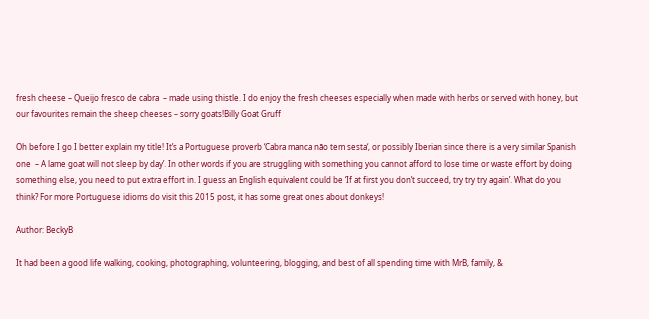fresh cheese – Queijo fresco de cabra  – made using thistle. I do enjoy the fresh cheeses especially when made with herbs or served with honey, but our favourites remain the sheep cheeses – sorry goats!Billy Goat Gruff

Oh before I go I better explain my title! It’s a Portuguese proverb ‘Cabra manca não tem sesta‘, or possibly Iberian since there is a very similar Spanish one  – A lame goat will not sleep by day’. In other words if you are struggling with something you cannot afford to lose time or waste effort by doing something else, you need to put extra effort in. I guess an English equivalent could be ‘If at first you don’t succeed, try try try again’. What do you think? For more Portuguese idioms do visit this 2015 post, it has some great ones about donkeys!

Author: BeckyB

It had been a good life walking, cooking, photographing, volunteering, blogging, and best of all spending time with MrB, family, &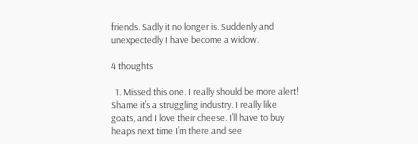friends. Sadly it no longer is. Suddenly and unexpectedly I have become a widow.

4 thoughts

  1. Missed this one. I really should be more alert!   Shame it’s a struggling industry. I really like goats, and I love their cheese. I’ll have to buy heaps next time I’m there and see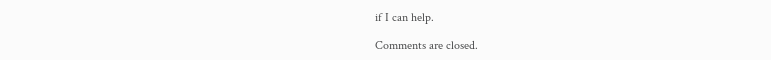if I can help.

Comments are closed.